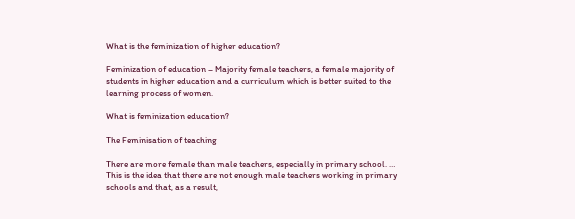What is the feminization of higher education?

Feminization of education – Majority female teachers, a female majority of students in higher education and a curriculum which is better suited to the learning process of women.

What is feminization education?

The Feminisation of teaching

There are more female than male teachers, especially in primary school. … This is the idea that there are not enough male teachers working in primary schools and that, as a result,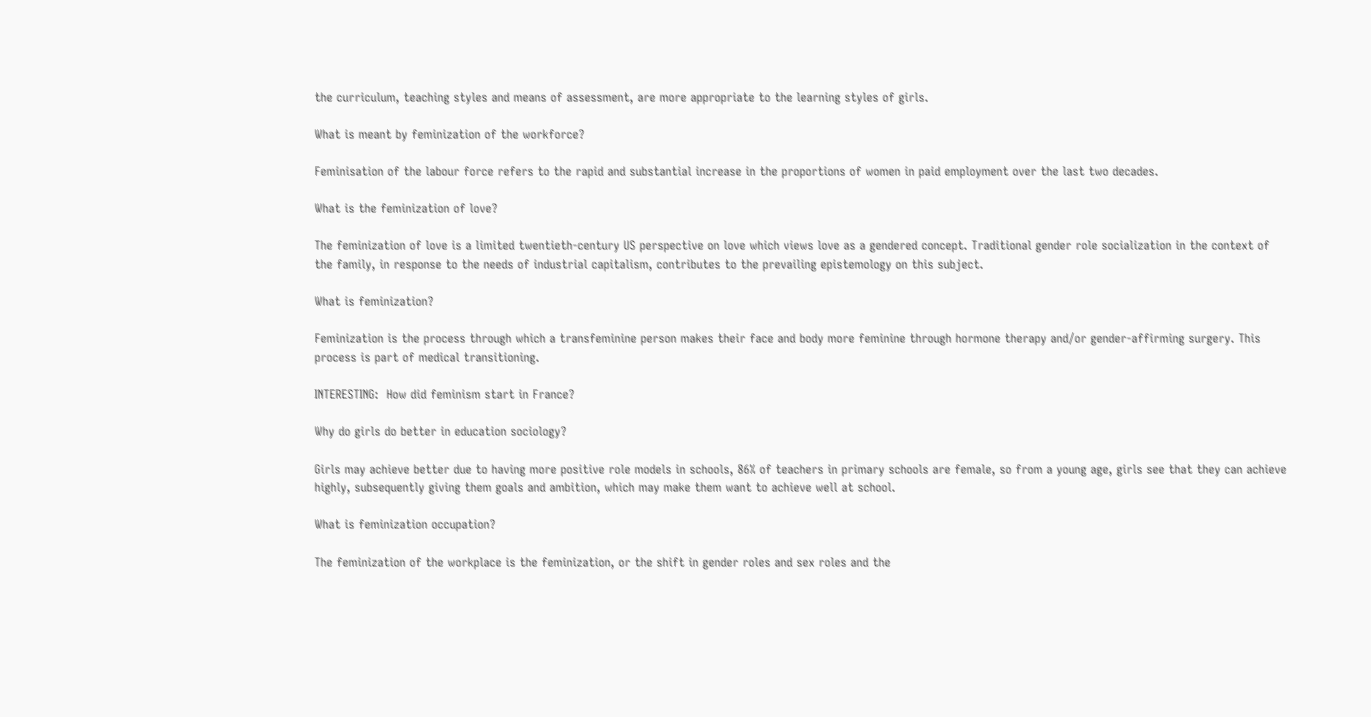the curriculum, teaching styles and means of assessment, are more appropriate to the learning styles of girls.

What is meant by feminization of the workforce?

Feminisation of the labour force refers to the rapid and substantial increase in the proportions of women in paid employment over the last two decades.

What is the feminization of love?

The feminization of love is a limited twentieth-century US perspective on love which views love as a gendered concept. Traditional gender role socialization in the context of the family, in response to the needs of industrial capitalism, contributes to the prevailing epistemology on this subject.

What is feminization?

Feminization is the process through which a transfeminine person makes their face and body more feminine through hormone therapy and/or gender-affirming surgery. This process is part of medical transitioning.

INTERESTING:  How did feminism start in France?

Why do girls do better in education sociology?

Girls may achieve better due to having more positive role models in schools, 86% of teachers in primary schools are female, so from a young age, girls see that they can achieve highly, subsequently giving them goals and ambition, which may make them want to achieve well at school.

What is feminization occupation?

The feminization of the workplace is the feminization, or the shift in gender roles and sex roles and the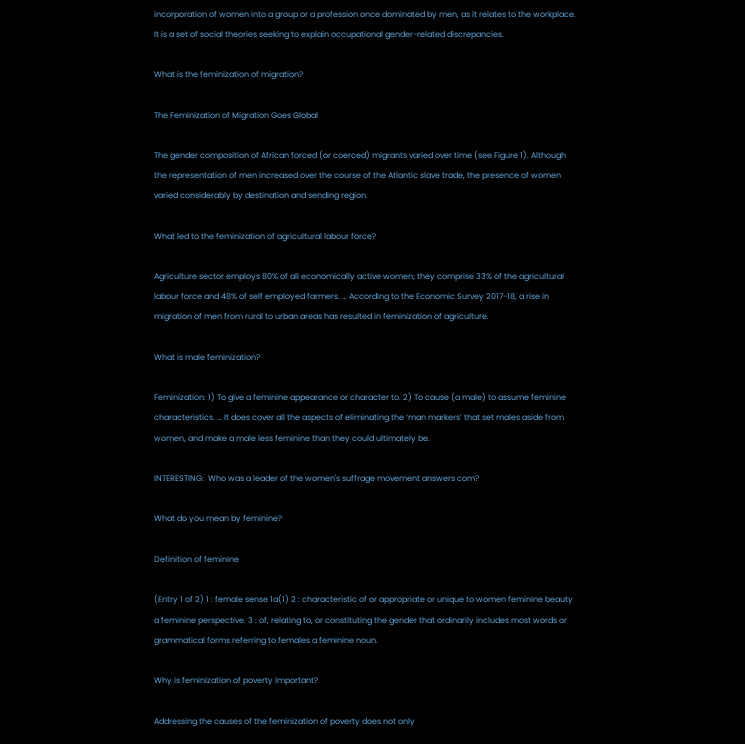incorporation of women into a group or a profession once dominated by men, as it relates to the workplace. It is a set of social theories seeking to explain occupational gender-related discrepancies.

What is the feminization of migration?

The Feminization of Migration Goes Global

The gender composition of African forced (or coerced) migrants varied over time (see Figure 1). Although the representation of men increased over the course of the Atlantic slave trade, the presence of women varied considerably by destination and sending region.

What led to the feminization of agricultural labour force?

Agriculture sector employs 80% of all economically active women; they comprise 33% of the agricultural labour force and 48% of self employed farmers. … According to the Economic Survey 2017-18, a rise in migration of men from rural to urban areas has resulted in feminization of agriculture.

What is male feminization?

Feminization: 1) To give a feminine appearance or character to. 2) To cause (a male) to assume feminine characteristics. … It does cover all the aspects of eliminating the ‘man markers’ that set males aside from women, and make a male less feminine than they could ultimately be.

INTERESTING:  Who was a leader of the women's suffrage movement answers com?

What do you mean by feminine?

Definition of feminine

(Entry 1 of 2) 1 : female sense 1a(1) 2 : characteristic of or appropriate or unique to women feminine beauty a feminine perspective. 3 : of, relating to, or constituting the gender that ordinarily includes most words or grammatical forms referring to females a feminine noun.

Why is feminization of poverty important?

Addressing the causes of the feminization of poverty does not only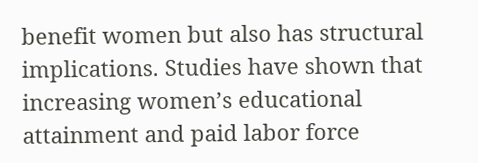benefit women but also has structural implications. Studies have shown that increasing women’s educational attainment and paid labor force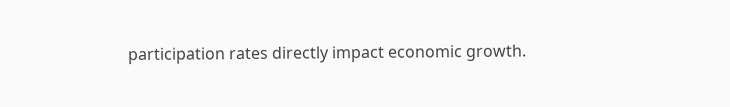participation rates directly impact economic growth.